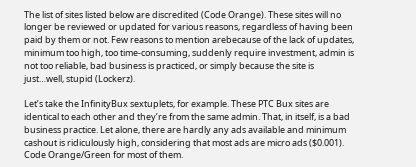The list of sites listed below are discredited (Code Orange). These sites will no longer be reviewed or updated for various reasons, regardless of having been paid by them or not. Few reasons to mention arebecause of the lack of updates, minimum too high, too time-consuming, suddenly require investment, admin is not too reliable, bad business is practiced, or simply because the site is just…well, stupid (Lockerz).

Let’s take the InfinityBux sextuplets, for example. These PTC Bux sites are identical to each other and they’re from the same admin. That, in itself, is a bad business practice. Let alone, there are hardly any ads available and minimum cashout is ridiculously high, considering that most ads are micro ads ($0.001). Code Orange/Green for most of them.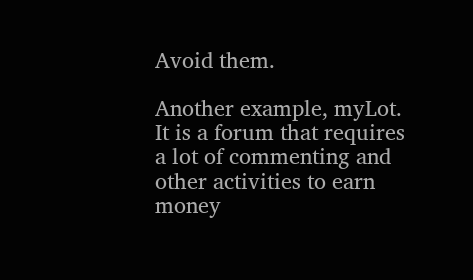Avoid them.

Another example, myLot. It is a forum that requires a lot of commenting and other activities to earn money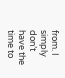from. I simply don’t have the time to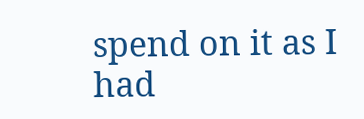spend on it as I had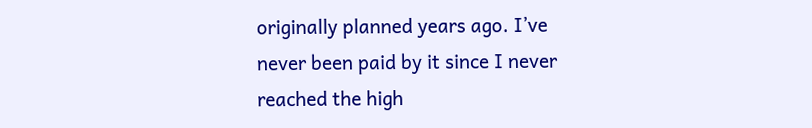originally planned years ago. I’ve never been paid by it since I never reached the high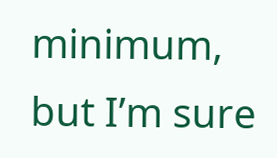minimum, but I’m sure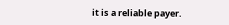it is a reliable payer.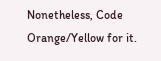Nonetheless, Code Orange/Yellow for it.